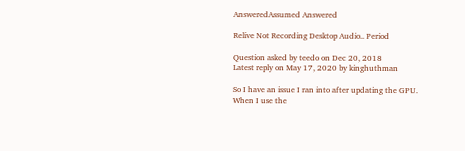AnsweredAssumed Answered

Relive Not Recording Desktop Audio.. Period

Question asked by teedo on Dec 20, 2018
Latest reply on May 17, 2020 by kinghuthman

So I have an issue I ran into after updating the GPU.
When I use the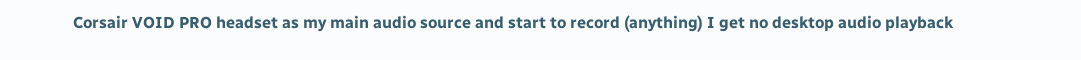Corsair VOID PRO headset as my main audio source and start to record (anything) I get no desktop audio playback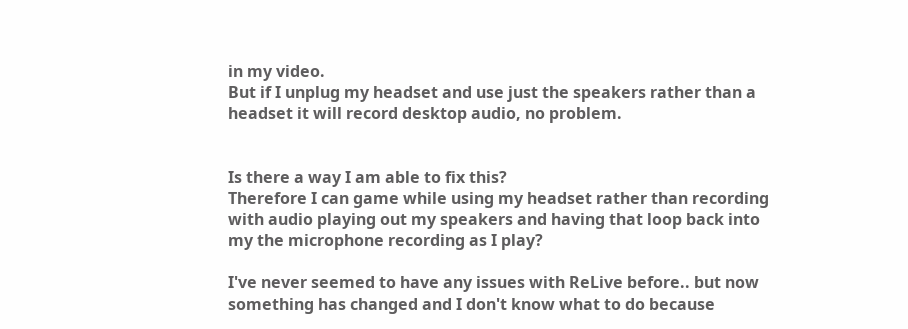in my video.
But if I unplug my headset and use just the speakers rather than a headset it will record desktop audio, no problem.


Is there a way I am able to fix this?
Therefore I can game while using my headset rather than recording with audio playing out my speakers and having that loop back into my the microphone recording as I play?

I've never seemed to have any issues with ReLive before.. but now something has changed and I don't know what to do because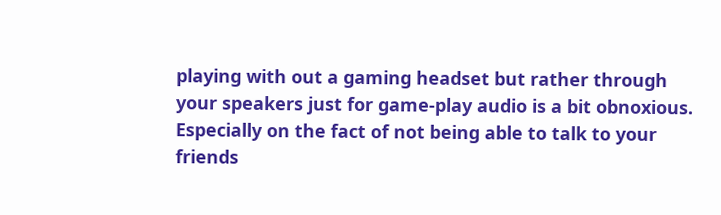playing with out a gaming headset but rather through your speakers just for game-play audio is a bit obnoxious.
Especially on the fact of not being able to talk to your friends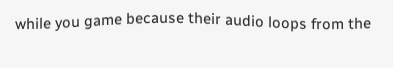while you game because their audio loops from the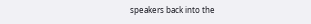speakers back into the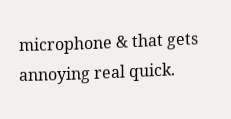microphone & that gets annoying real quick.